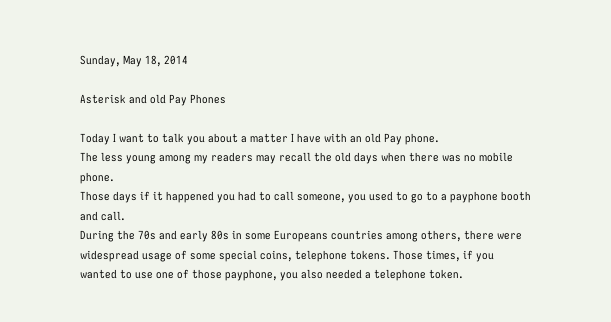Sunday, May 18, 2014

Asterisk and old Pay Phones

Today I want to talk you about a matter I have with an old Pay phone.
The less young among my readers may recall the old days when there was no mobile phone.
Those days if it happened you had to call someone, you used to go to a payphone booth and call.
During the 70s and early 80s in some Europeans countries among others, there were widespread usage of some special coins, telephone tokens. Those times, if you wanted to use one of those payphone, you also needed a telephone token.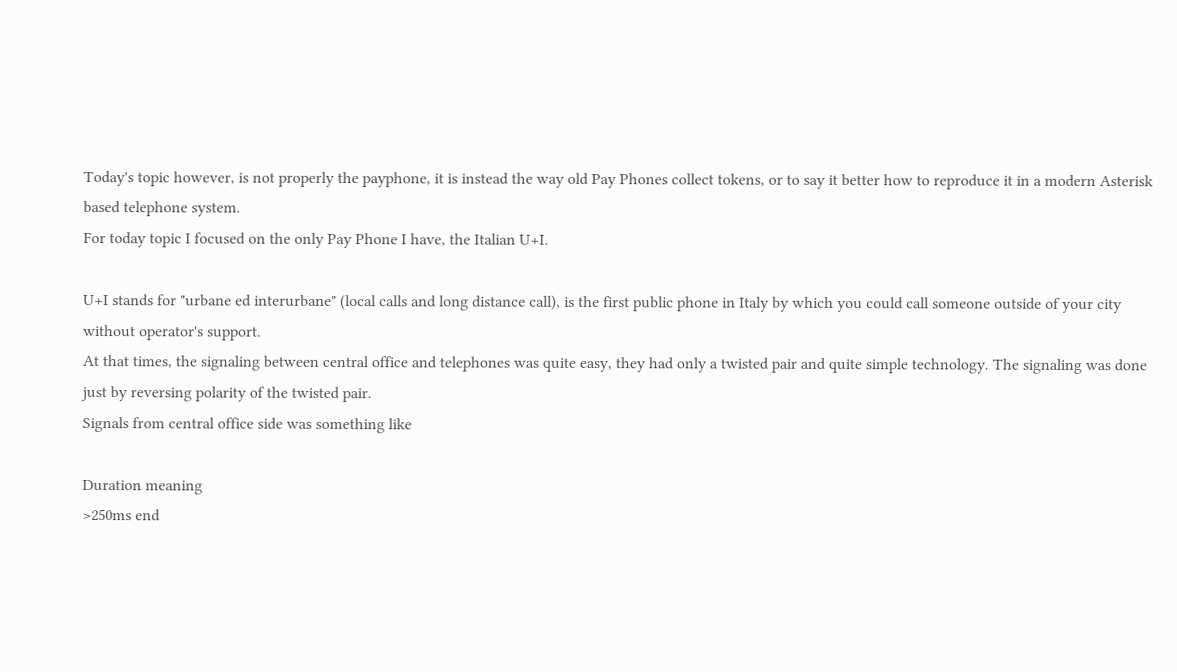Today's topic however, is not properly the payphone, it is instead the way old Pay Phones collect tokens, or to say it better how to reproduce it in a modern Asterisk based telephone system.
For today topic I focused on the only Pay Phone I have, the Italian U+I.

U+I stands for "urbane ed interurbane" (local calls and long distance call), is the first public phone in Italy by which you could call someone outside of your city without operator's support.
At that times, the signaling between central office and telephones was quite easy, they had only a twisted pair and quite simple technology. The signaling was done just by reversing polarity of the twisted pair.
Signals from central office side was something like

Duration meaning
>250ms end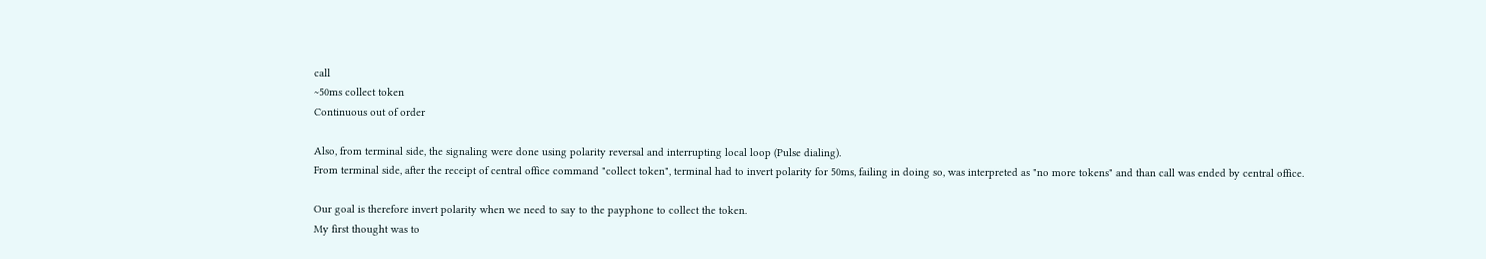call
~50ms collect token
Continuous out of order

Also, from terminal side, the signaling were done using polarity reversal and interrupting local loop (Pulse dialing).
From terminal side, after the receipt of central office command "collect token", terminal had to invert polarity for 50ms, failing in doing so, was interpreted as "no more tokens" and than call was ended by central office.

Our goal is therefore invert polarity when we need to say to the payphone to collect the token.
My first thought was to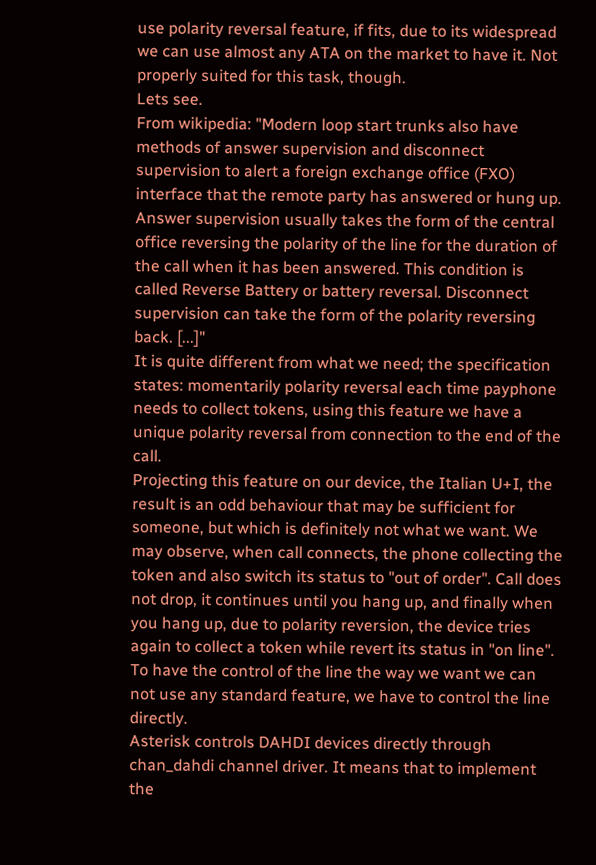use polarity reversal feature, if fits, due to its widespread we can use almost any ATA on the market to have it. Not properly suited for this task, though.
Lets see.
From wikipedia: "Modern loop start trunks also have methods of answer supervision and disconnect supervision to alert a foreign exchange office (FXO) interface that the remote party has answered or hung up. Answer supervision usually takes the form of the central office reversing the polarity of the line for the duration of the call when it has been answered. This condition is called Reverse Battery or battery reversal. Disconnect supervision can take the form of the polarity reversing back. [...]"
It is quite different from what we need; the specification states: momentarily polarity reversal each time payphone needs to collect tokens, using this feature we have a unique polarity reversal from connection to the end of the call.
Projecting this feature on our device, the Italian U+I, the result is an odd behaviour that may be sufficient for someone, but which is definitely not what we want. We may observe, when call connects, the phone collecting the token and also switch its status to "out of order". Call does not drop, it continues until you hang up, and finally when you hang up, due to polarity reversion, the device tries again to collect a token while revert its status in "on line".
To have the control of the line the way we want we can not use any standard feature, we have to control the line directly.
Asterisk controls DAHDI devices directly through chan_dahdi channel driver. It means that to implement the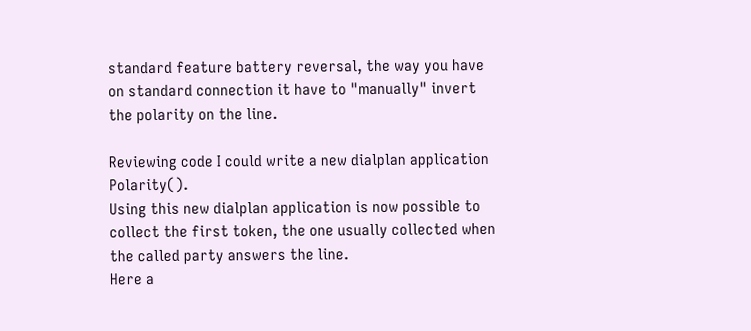standard feature battery reversal, the way you have on standard connection it have to "manually" invert the polarity on the line.

Reviewing code I could write a new dialplan application Polarity().
Using this new dialplan application is now possible to collect the first token, the one usually collected when the called party answers the line.
Here a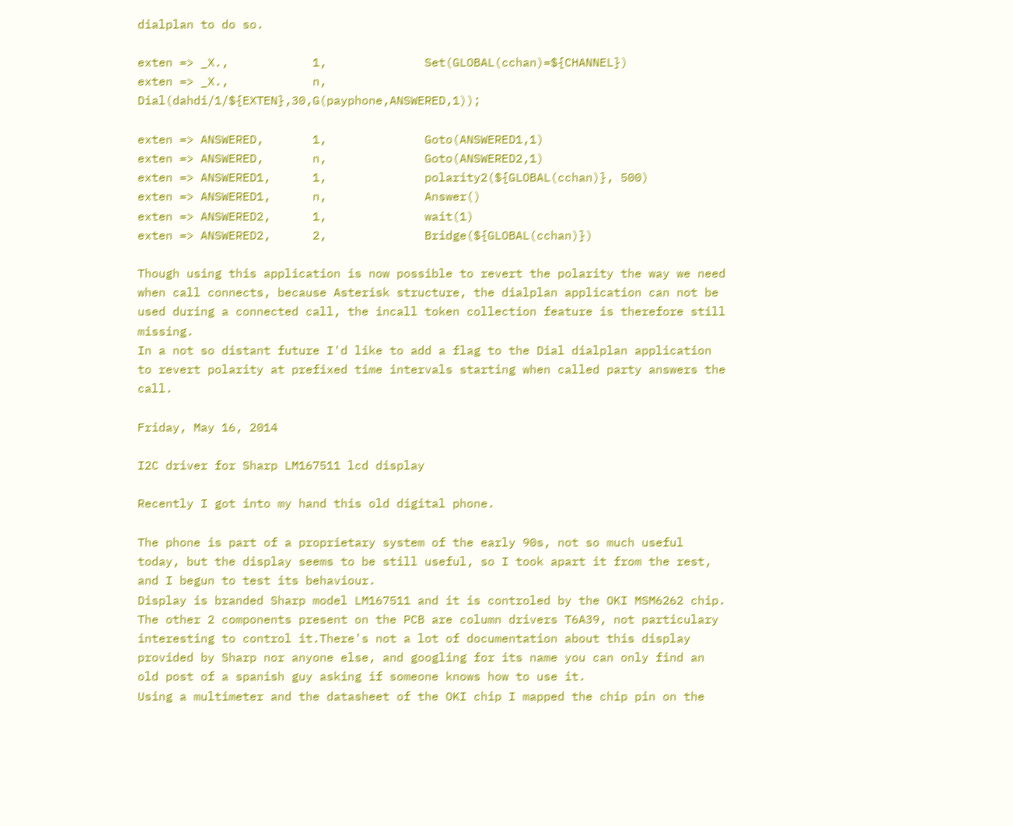dialplan to do so.

exten => _X.,            1,              Set(GLOBAL(cchan)=${CHANNEL})
exten => _X.,            n,              Dial(dahdi/1/${EXTEN},30,G(payphone,ANSWERED,1));

exten => ANSWERED,       1,              Goto(ANSWERED1,1)
exten => ANSWERED,       n,              Goto(ANSWERED2,1)
exten => ANSWERED1,      1,              polarity2(${GLOBAL(cchan)}, 500)
exten => ANSWERED1,      n,              Answer()
exten => ANSWERED2,      1,              wait(1)
exten => ANSWERED2,      2,              Bridge(${GLOBAL(cchan)})

Though using this application is now possible to revert the polarity the way we need when call connects, because Asterisk structure, the dialplan application can not be used during a connected call, the incall token collection feature is therefore still missing.
In a not so distant future I'd like to add a flag to the Dial dialplan application to revert polarity at prefixed time intervals starting when called party answers the call.

Friday, May 16, 2014

I2C driver for Sharp LM167511 lcd display

Recently I got into my hand this old digital phone.

The phone is part of a proprietary system of the early 90s, not so much useful today, but the display seems to be still useful, so I took apart it from the rest, and I begun to test its behaviour.
Display is branded Sharp model LM167511 and it is controled by the OKI MSM6262 chip.
The other 2 components present on the PCB are column drivers T6A39, not particulary interesting to control it.There's not a lot of documentation about this display provided by Sharp nor anyone else, and googling for its name you can only find an old post of a spanish guy asking if someone knows how to use it.
Using a multimeter and the datasheet of the OKI chip I mapped the chip pin on the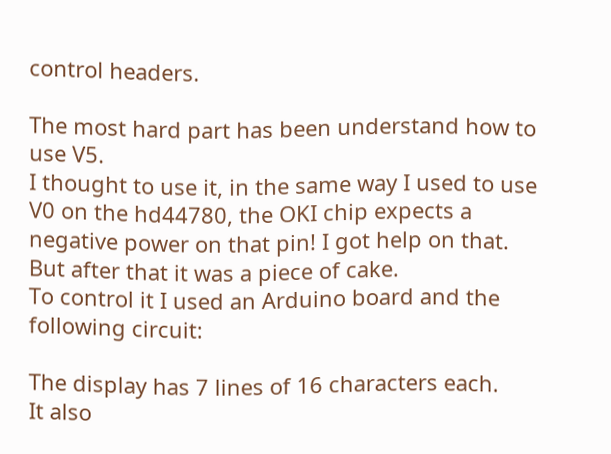control headers.

The most hard part has been understand how to use V5.
I thought to use it, in the same way I used to use V0 on the hd44780, the OKI chip expects a negative power on that pin! I got help on that.
But after that it was a piece of cake.
To control it I used an Arduino board and the following circuit:

The display has 7 lines of 16 characters each.
It also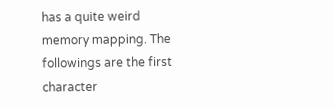has a quite weird memory mapping. The followings are the first character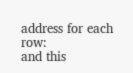address for each row:
and this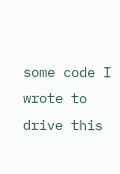some code I wrote to drive this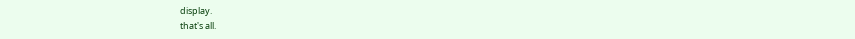display.
that's all.